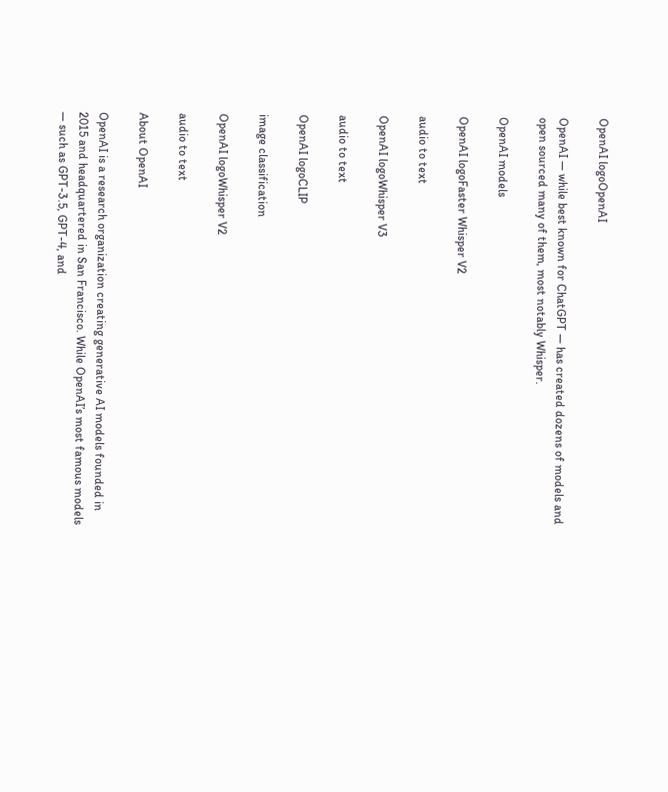OpenAI logoOpenAI

OpenAI — while best known for ChatGPT — has created dozens of models and open sourced many of them, most notably Whisper.

OpenAI models

OpenAI logoFaster Whisper V2

audio to text

OpenAI logoWhisper V3

audio to text

OpenAI logoCLIP

image classification

OpenAI logoWhisper V2

audio to text

About OpenAI

OpenAI is a research organization creating generative AI models founded in 2015 and headquartered in San Francisco. While OpenAI’s most famous models — such as GPT-3.5, GPT-4, and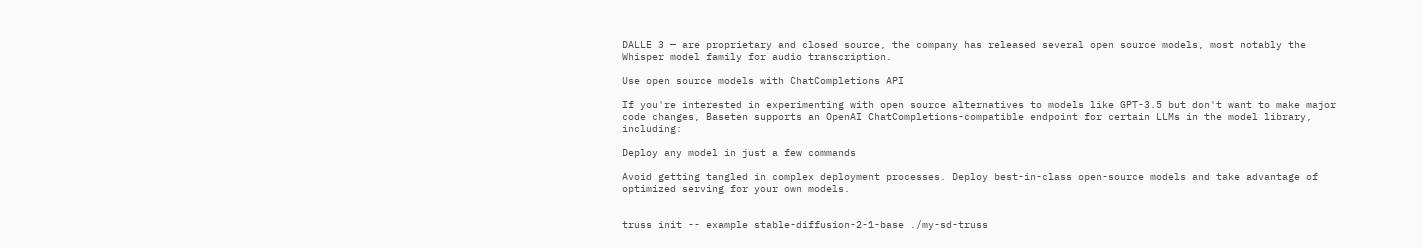DALLE 3 — are proprietary and closed source, the company has released several open source models, most notably the Whisper model family for audio transcription.

Use open source models with ChatCompletions API

If you're interested in experimenting with open source alternatives to models like GPT-3.5 but don't want to make major code changes, Baseten supports an OpenAI ChatCompletions-compatible endpoint for certain LLMs in the model library, including:

Deploy any model in just a few commands

Avoid getting tangled in complex deployment processes. Deploy best-in-class open-source models and take advantage of optimized serving for your own models.


truss init -- example stable-diffusion-2-1-base ./my-sd-truss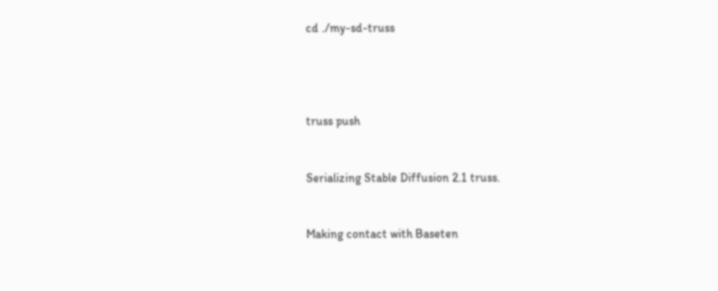cd ./my-sd-truss




truss push


Serializing Stable Diffusion 2.1 truss.


Making contact with Baseten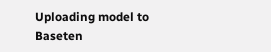Uploading model to Baseten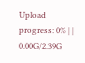Upload progress: 0% | | 0.00G/2.39G